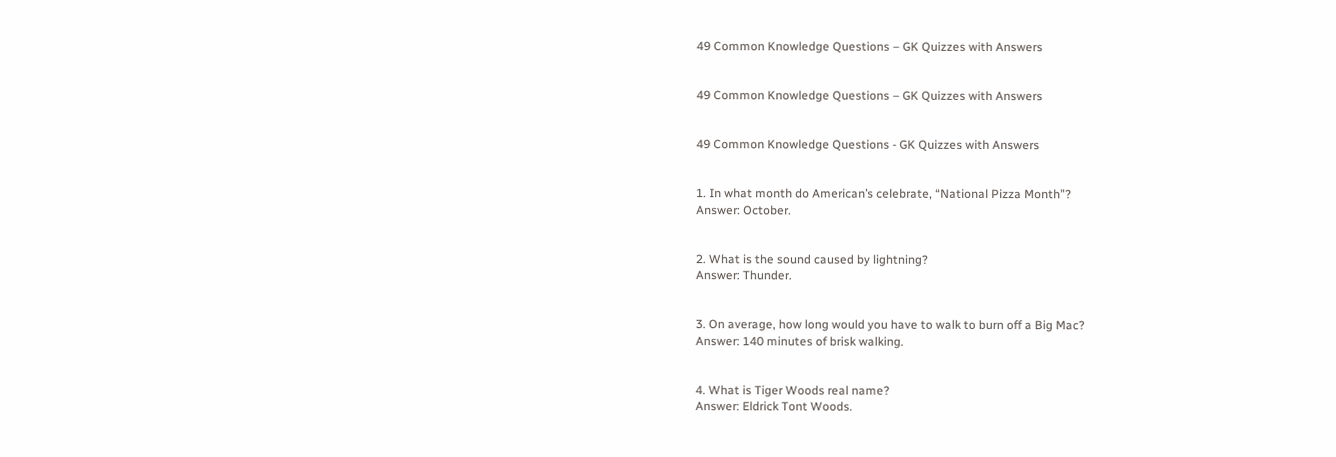49 Common Knowledge Questions – GK Quizzes with Answers


49 Common Knowledge Questions – GK Quizzes with Answers


49 Common Knowledge Questions - GK Quizzes with Answers


1. In what month do American’s celebrate, “National Pizza Month”?
Answer: October.


2. What is the sound caused by lightning?
Answer: Thunder.


3. On average, how long would you have to walk to burn off a Big Mac?
Answer: 140 minutes of brisk walking.


4. What is Tiger Woods real name?
Answer: Eldrick Tont Woods.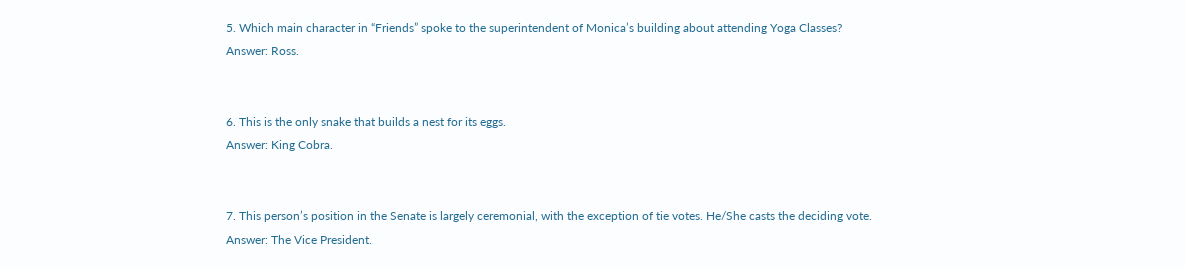5. Which main character in “Friends” spoke to the superintendent of Monica’s building about attending Yoga Classes?
Answer: Ross.


6. This is the only snake that builds a nest for its eggs.
Answer: King Cobra.


7. This person’s position in the Senate is largely ceremonial, with the exception of tie votes. He/She casts the deciding vote.
Answer: The Vice President.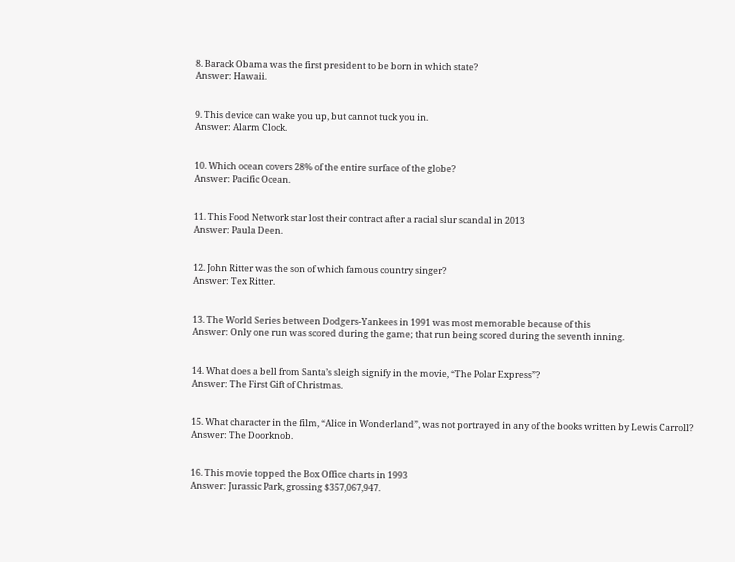8. Barack Obama was the first president to be born in which state?
Answer: Hawaii.


9. This device can wake you up, but cannot tuck you in.
Answer: Alarm Clock.


10. Which ocean covers 28% of the entire surface of the globe?
Answer: Pacific Ocean.


11. This Food Network star lost their contract after a racial slur scandal in 2013
Answer: Paula Deen.


12. John Ritter was the son of which famous country singer?
Answer: Tex Ritter.


13. The World Series between Dodgers-Yankees in 1991 was most memorable because of this
Answer: Only one run was scored during the game; that run being scored during the seventh inning.


14. What does a bell from Santa’s sleigh signify in the movie, “The Polar Express”?
Answer: The First Gift of Christmas.


15. What character in the film, “Alice in Wonderland”, was not portrayed in any of the books written by Lewis Carroll?
Answer: The Doorknob.


16. This movie topped the Box Office charts in 1993
Answer: Jurassic Park, grossing $357,067,947.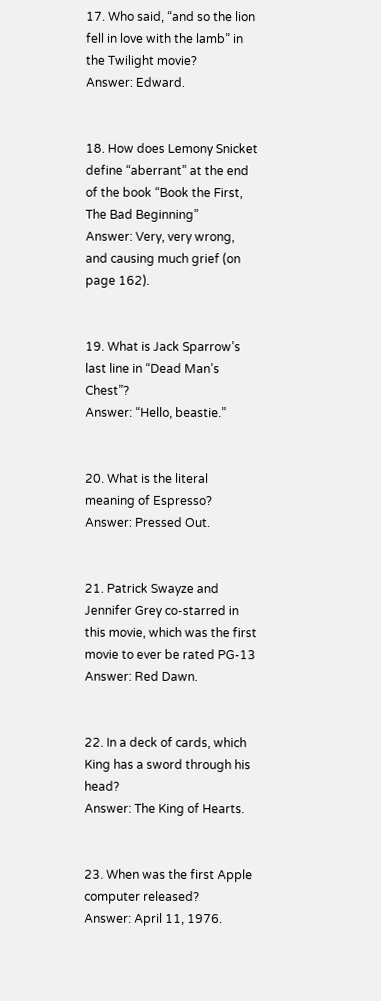17. Who said, “and so the lion fell in love with the lamb” in the Twilight movie?
Answer: Edward.


18. How does Lemony Snicket define “aberrant” at the end of the book “Book the First, The Bad Beginning”
Answer: Very, very wrong, and causing much grief (on page 162).


19. What is Jack Sparrow’s last line in “Dead Man’s Chest”?
Answer: “Hello, beastie.”


20. What is the literal meaning of Espresso?
Answer: Pressed Out.


21. Patrick Swayze and Jennifer Grey co-starred in this movie, which was the first movie to ever be rated PG-13
Answer: Red Dawn.


22. In a deck of cards, which King has a sword through his head?
Answer: The King of Hearts.


23. When was the first Apple computer released?
Answer: April 11, 1976.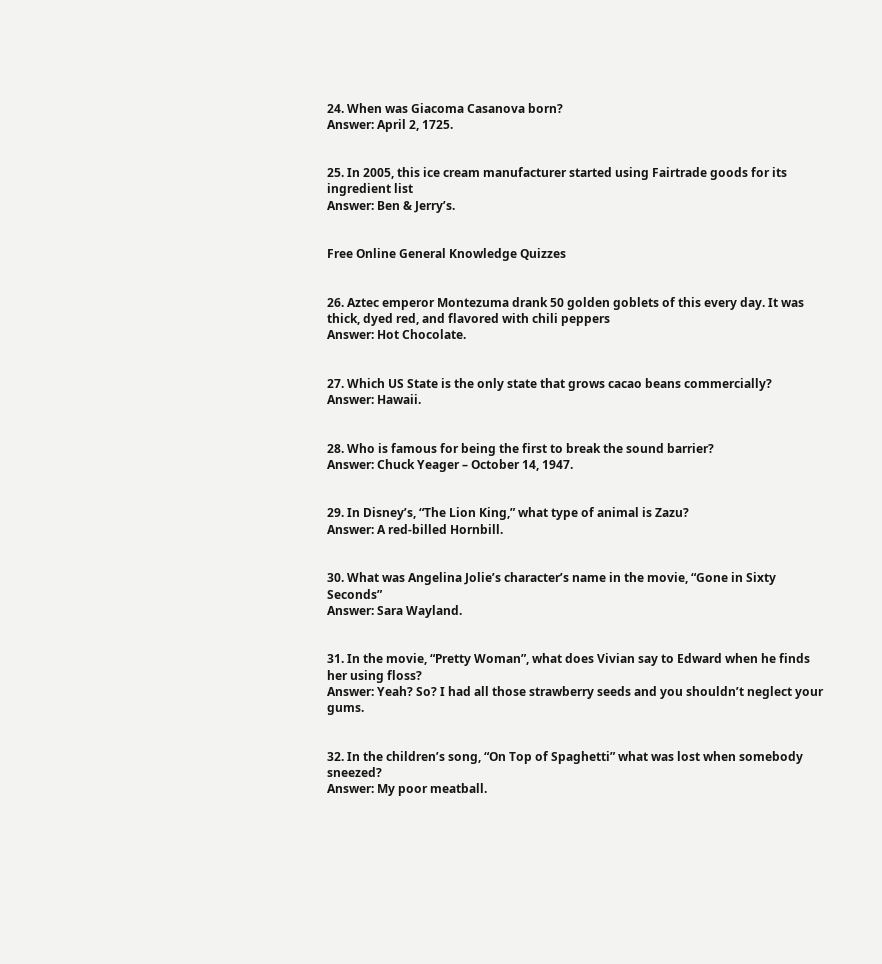24. When was Giacoma Casanova born?
Answer: April 2, 1725.


25. In 2005, this ice cream manufacturer started using Fairtrade goods for its ingredient list
Answer: Ben & Jerry’s.


Free Online General Knowledge Quizzes


26. Aztec emperor Montezuma drank 50 golden goblets of this every day. It was thick, dyed red, and flavored with chili peppers
Answer: Hot Chocolate.


27. Which US State is the only state that grows cacao beans commercially?
Answer: Hawaii.


28. Who is famous for being the first to break the sound barrier?
Answer: Chuck Yeager – October 14, 1947.


29. In Disney’s, “The Lion King,” what type of animal is Zazu?
Answer: A red-billed Hornbill.


30. What was Angelina Jolie’s character’s name in the movie, “Gone in Sixty Seconds”
Answer: Sara Wayland.


31. In the movie, “Pretty Woman”, what does Vivian say to Edward when he finds her using floss?
Answer: Yeah? So? I had all those strawberry seeds and you shouldn’t neglect your gums.


32. In the children’s song, “On Top of Spaghetti” what was lost when somebody sneezed?
Answer: My poor meatball.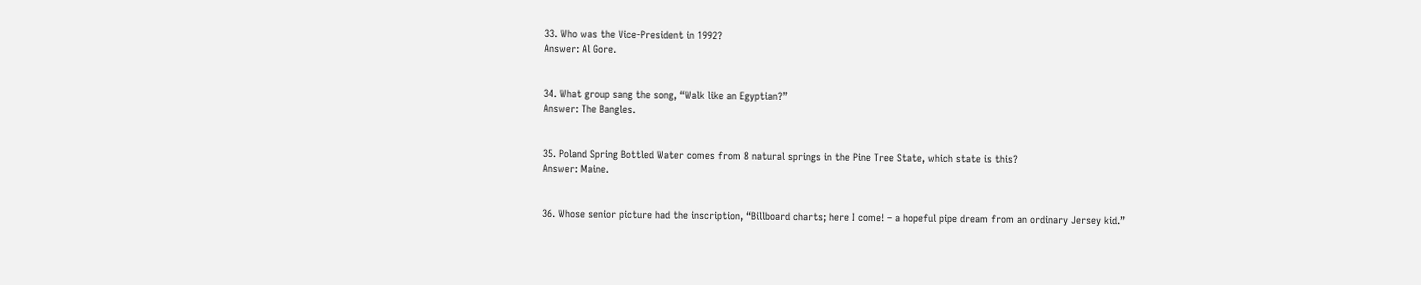33. Who was the Vice-President in 1992?
Answer: Al Gore.


34. What group sang the song, “Walk like an Egyptian?”
Answer: The Bangles.


35. Poland Spring Bottled Water comes from 8 natural springs in the Pine Tree State, which state is this?
Answer: Maine.


36. Whose senior picture had the inscription, “Billboard charts; here I come! – a hopeful pipe dream from an ordinary Jersey kid.”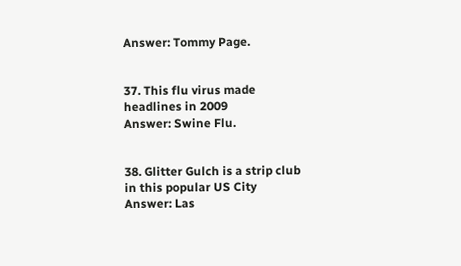Answer: Tommy Page.


37. This flu virus made headlines in 2009
Answer: Swine Flu.


38. Glitter Gulch is a strip club in this popular US City
Answer: Las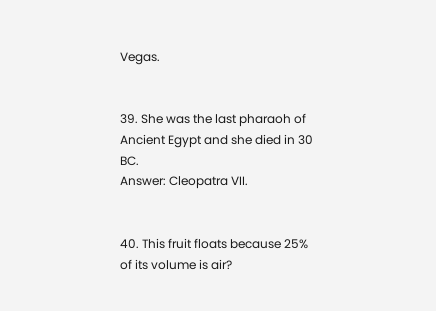Vegas.


39. She was the last pharaoh of Ancient Egypt and she died in 30 BC.
Answer: Cleopatra VII.


40. This fruit floats because 25% of its volume is air?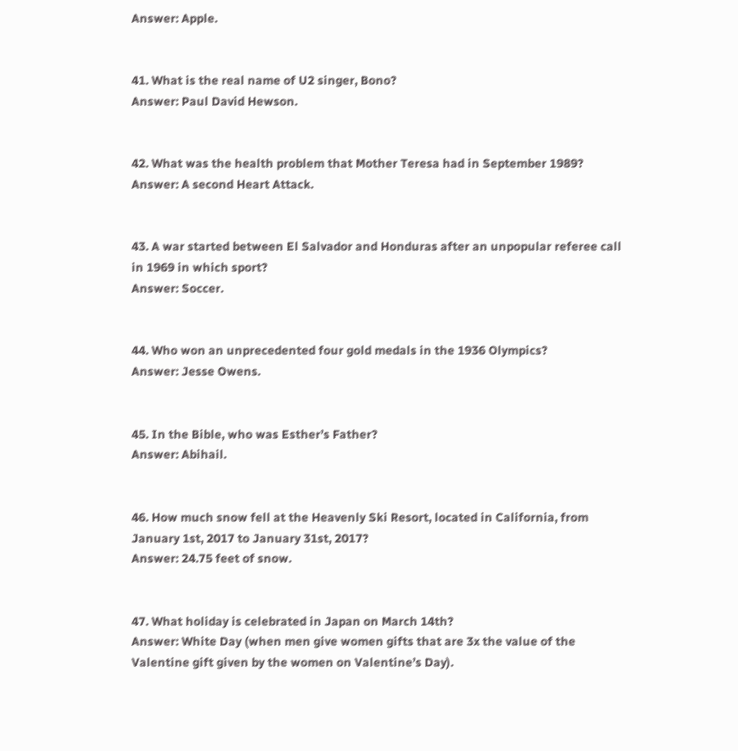Answer: Apple.


41. What is the real name of U2 singer, Bono?
Answer: Paul David Hewson.


42. What was the health problem that Mother Teresa had in September 1989?
Answer: A second Heart Attack.


43. A war started between El Salvador and Honduras after an unpopular referee call in 1969 in which sport?
Answer: Soccer.


44. Who won an unprecedented four gold medals in the 1936 Olympics?
Answer: Jesse Owens.


45. In the Bible, who was Esther’s Father?
Answer: Abihail.


46. How much snow fell at the Heavenly Ski Resort, located in California, from January 1st, 2017 to January 31st, 2017?
Answer: 24.75 feet of snow.


47. What holiday is celebrated in Japan on March 14th?
Answer: White Day (when men give women gifts that are 3x the value of the Valentine gift given by the women on Valentine’s Day).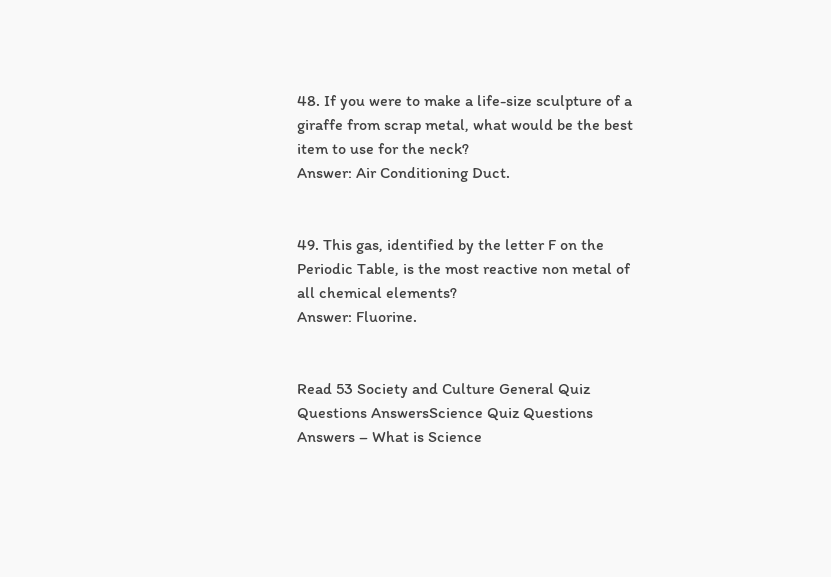48. If you were to make a life-size sculpture of a giraffe from scrap metal, what would be the best item to use for the neck?
Answer: Air Conditioning Duct.


49. This gas, identified by the letter F on the Periodic Table, is the most reactive non metal of all chemical elements?
Answer: Fluorine.


Read 53 Society and Culture General Quiz Questions AnswersScience Quiz Questions Answers – What is Science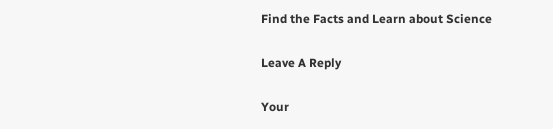Find the Facts and Learn about Science

Leave A Reply

Your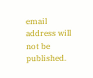email address will not be published.